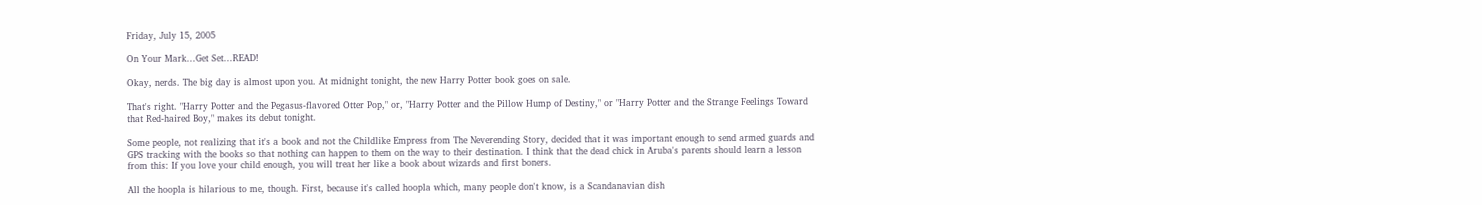Friday, July 15, 2005

On Your Mark...Get Set...READ!

Okay, nerds. The big day is almost upon you. At midnight tonight, the new Harry Potter book goes on sale.

That's right. "Harry Potter and the Pegasus-flavored Otter Pop," or, "Harry Potter and the Pillow Hump of Destiny," or "Harry Potter and the Strange Feelings Toward that Red-haired Boy," makes its debut tonight.

Some people, not realizing that it's a book and not the Childlike Empress from The Neverending Story, decided that it was important enough to send armed guards and GPS tracking with the books so that nothing can happen to them on the way to their destination. I think that the dead chick in Aruba's parents should learn a lesson from this: If you love your child enough, you will treat her like a book about wizards and first boners.

All the hoopla is hilarious to me, though. First, because it's called hoopla which, many people don't know, is a Scandanavian dish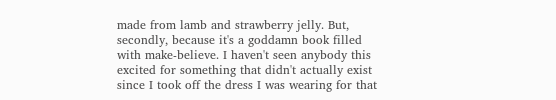made from lamb and strawberry jelly. But, secondly, because it's a goddamn book filled with make-believe. I haven't seen anybody this excited for something that didn't actually exist since I took off the dress I was wearing for that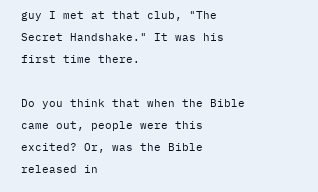guy I met at that club, "The Secret Handshake." It was his first time there.

Do you think that when the Bible came out, people were this excited? Or, was the Bible released in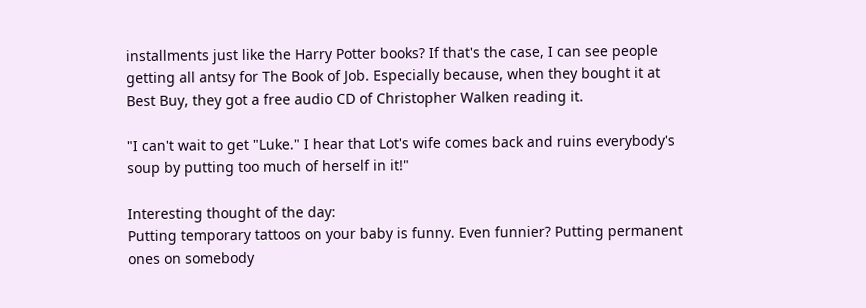installments just like the Harry Potter books? If that's the case, I can see people getting all antsy for The Book of Job. Especially because, when they bought it at Best Buy, they got a free audio CD of Christopher Walken reading it.

"I can't wait to get "Luke." I hear that Lot's wife comes back and ruins everybody's soup by putting too much of herself in it!"

Interesting thought of the day:
Putting temporary tattoos on your baby is funny. Even funnier? Putting permanent ones on somebody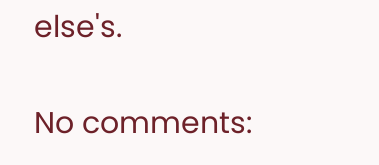else's.

No comments: